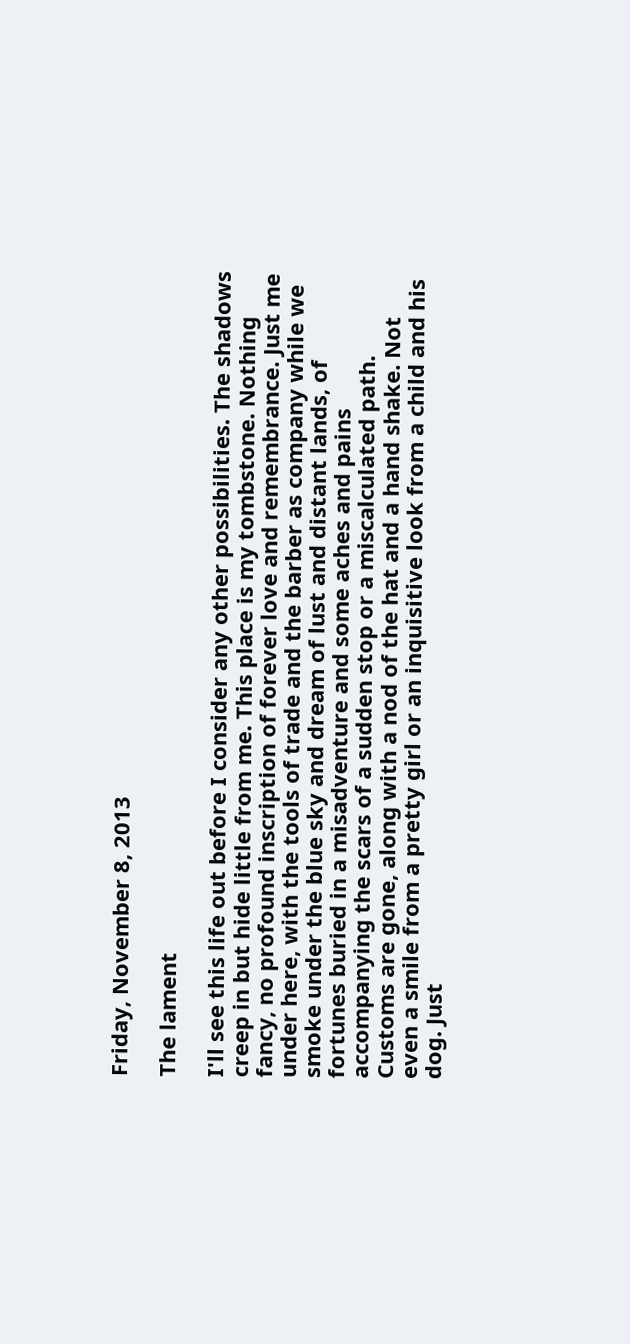Friday, November 8, 2013

The lament

I'll see this life out before I consider any other possibilities. The shadows creep in but hide little from me. This place is my tombstone. Nothing fancy, no profound inscription of forever love and remembrance. Just me under here, with the tools of trade and the barber as company while we smoke under the blue sky and dream of lust and distant lands, of fortunes buried in a misadventure and some aches and pains accompanying the scars of a sudden stop or a miscalculated path. Customs are gone, along with a nod of the hat and a hand shake. Not even a smile from a pretty girl or an inquisitive look from a child and his dog. Just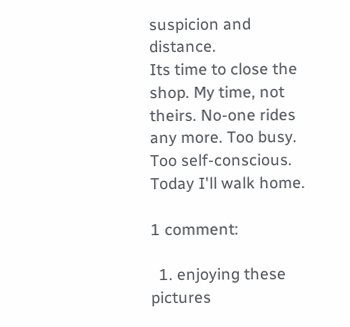suspicion and distance.
Its time to close the shop. My time, not theirs. No-one rides any more. Too busy. Too self-conscious. Today I'll walk home.

1 comment:

  1. enjoying these pictures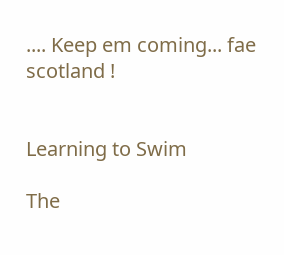.... Keep em coming... fae scotland !


Learning to Swim

The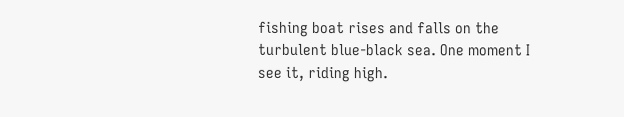fishing boat rises and falls on the turbulent blue-black sea. One moment I see it, riding high.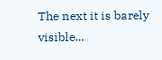The next it is barely visible...